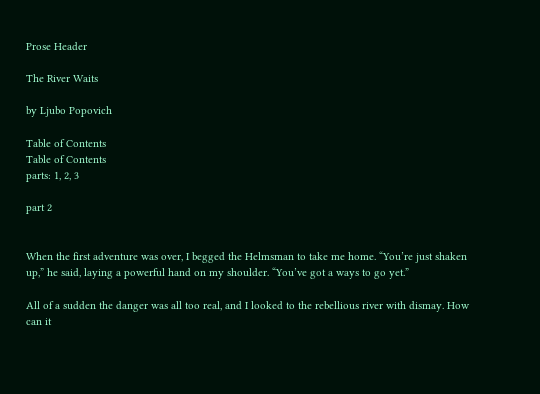Prose Header

The River Waits

by Ljubo Popovich

Table of Contents
Table of Contents
parts: 1, 2, 3

part 2


When the first adventure was over, I begged the Helmsman to take me home. “You’re just shaken up,” he said, laying a powerful hand on my shoulder. “You’ve got a ways to go yet.”

All of a sudden the danger was all too real, and I looked to the rebellious river with dismay. How can it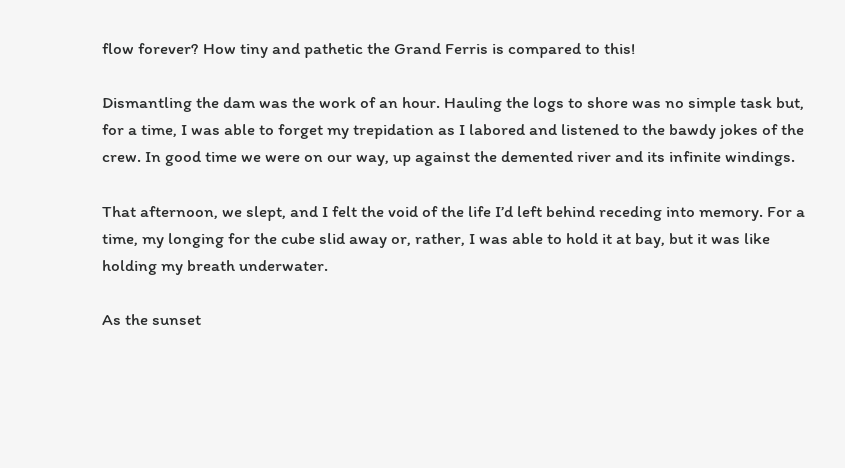flow forever? How tiny and pathetic the Grand Ferris is compared to this!

Dismantling the dam was the work of an hour. Hauling the logs to shore was no simple task but, for a time, I was able to forget my trepidation as I labored and listened to the bawdy jokes of the crew. In good time we were on our way, up against the demented river and its infinite windings.

That afternoon, we slept, and I felt the void of the life I’d left behind receding into memory. For a time, my longing for the cube slid away or, rather, I was able to hold it at bay, but it was like holding my breath underwater.

As the sunset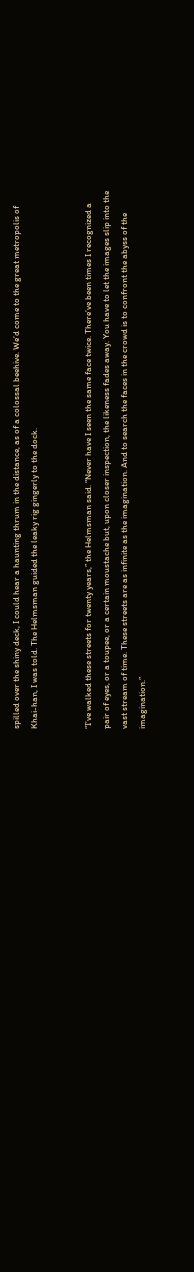spilled over the shiny deck, I could hear a haunting thrum in the distance, as of a colossal beehive. We’d come to the great metropolis of Khai-han, I was told. The Helmsman guided the leaky rig gingerly to the dock.


“I’ve walked these streets for twenty years,” the Helmsman said. “Never have I seen the same face twice. There’ve been times I recognized a pair of eyes, or a toupee, or a certain moustache but, upon closer inspection, the likeness fades away. You have to let the images slip into the vast stream of time. These streets are as infinite as the imagination. And to search the faces in the crowd is to confront the abyss of the imagination.”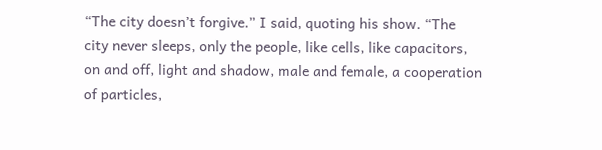“The city doesn’t forgive.” I said, quoting his show. “The city never sleeps, only the people, like cells, like capacitors, on and off, light and shadow, male and female, a cooperation of particles,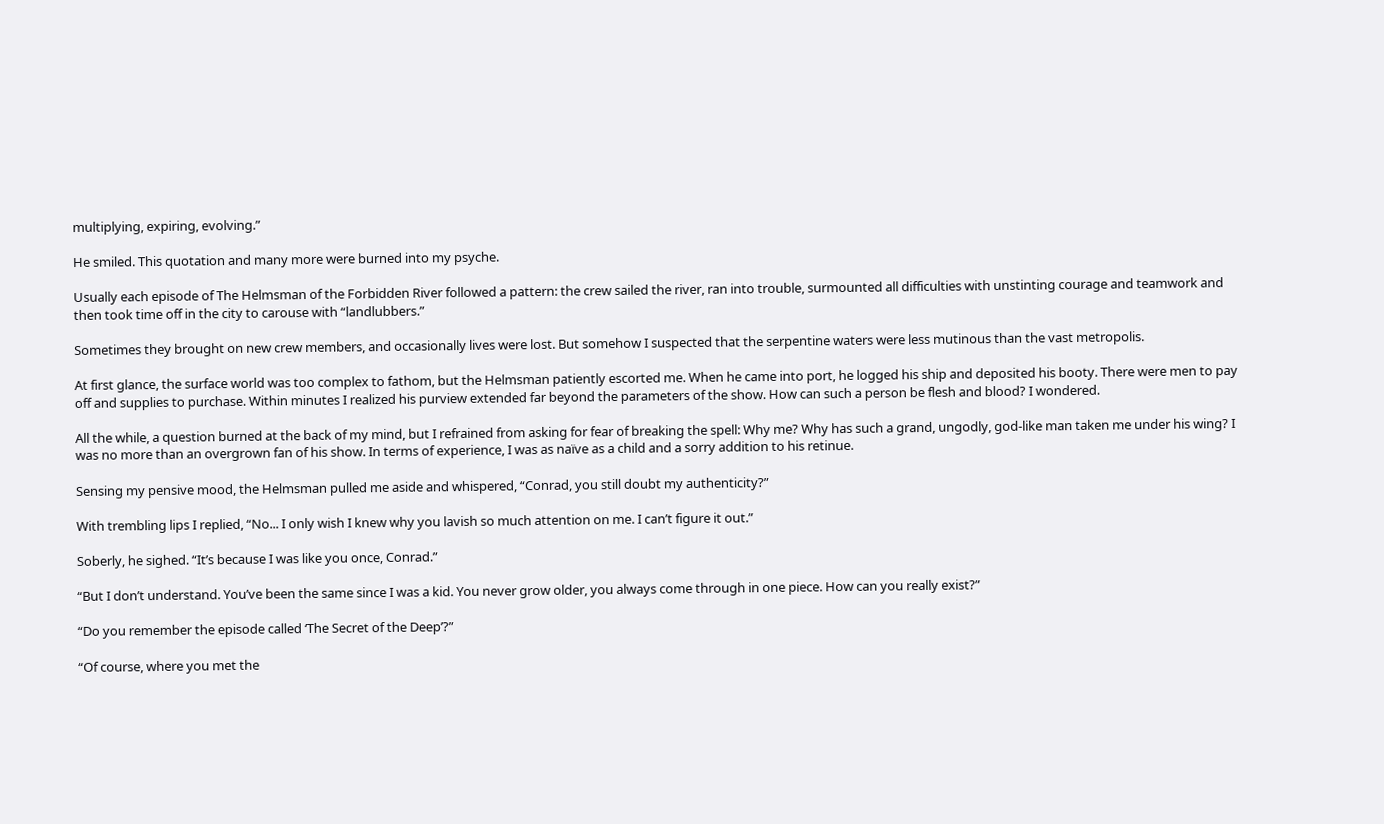multiplying, expiring, evolving.”

He smiled. This quotation and many more were burned into my psyche.

Usually each episode of The Helmsman of the Forbidden River followed a pattern: the crew sailed the river, ran into trouble, surmounted all difficulties with unstinting courage and teamwork and then took time off in the city to carouse with “landlubbers.”

Sometimes they brought on new crew members, and occasionally lives were lost. But somehow I suspected that the serpentine waters were less mutinous than the vast metropolis.

At first glance, the surface world was too complex to fathom, but the Helmsman patiently escorted me. When he came into port, he logged his ship and deposited his booty. There were men to pay off and supplies to purchase. Within minutes I realized his purview extended far beyond the parameters of the show. How can such a person be flesh and blood? I wondered.

All the while, a question burned at the back of my mind, but I refrained from asking for fear of breaking the spell: Why me? Why has such a grand, ungodly, god-like man taken me under his wing? I was no more than an overgrown fan of his show. In terms of experience, I was as naïve as a child and a sorry addition to his retinue.

Sensing my pensive mood, the Helmsman pulled me aside and whispered, “Conrad, you still doubt my authenticity?”

With trembling lips I replied, “No... I only wish I knew why you lavish so much attention on me. I can’t figure it out.”

Soberly, he sighed. “It’s because I was like you once, Conrad.”

“But I don’t understand. You’ve been the same since I was a kid. You never grow older, you always come through in one piece. How can you really exist?”

“Do you remember the episode called ‘The Secret of the Deep’?”

“Of course, where you met the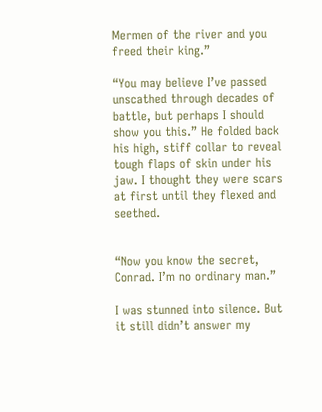Mermen of the river and you freed their king.”

“You may believe I’ve passed unscathed through decades of battle, but perhaps I should show you this.” He folded back his high, stiff collar to reveal tough flaps of skin under his jaw. I thought they were scars at first until they flexed and seethed.


“Now you know the secret, Conrad. I’m no ordinary man.”

I was stunned into silence. But it still didn’t answer my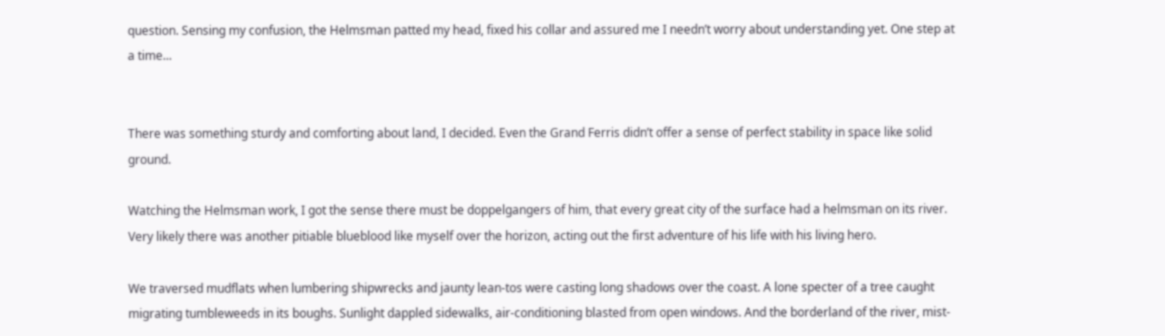question. Sensing my confusion, the Helmsman patted my head, fixed his collar and assured me I needn’t worry about understanding yet. One step at a time...


There was something sturdy and comforting about land, I decided. Even the Grand Ferris didn’t offer a sense of perfect stability in space like solid ground.

Watching the Helmsman work, I got the sense there must be doppelgangers of him, that every great city of the surface had a helmsman on its river. Very likely there was another pitiable blueblood like myself over the horizon, acting out the first adventure of his life with his living hero.

We traversed mudflats when lumbering shipwrecks and jaunty lean-tos were casting long shadows over the coast. A lone specter of a tree caught migrating tumbleweeds in its boughs. Sunlight dappled sidewalks, air-conditioning blasted from open windows. And the borderland of the river, mist-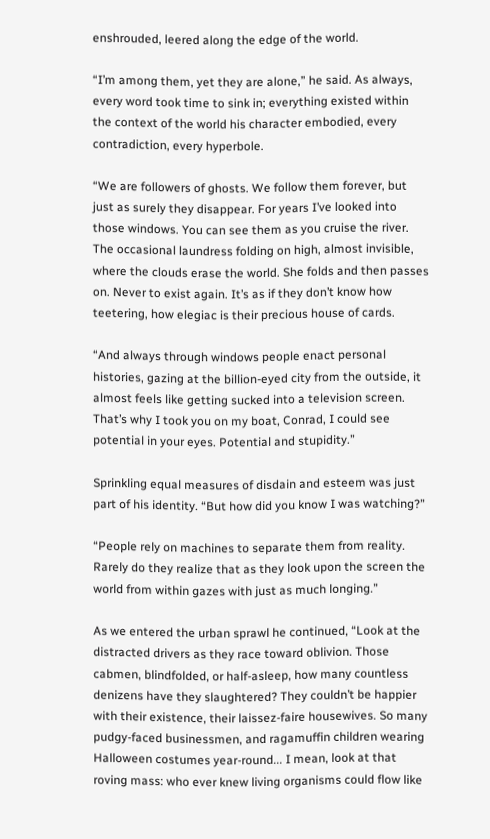enshrouded, leered along the edge of the world.

“I’m among them, yet they are alone,” he said. As always, every word took time to sink in; everything existed within the context of the world his character embodied, every contradiction, every hyperbole.

“We are followers of ghosts. We follow them forever, but just as surely they disappear. For years I’ve looked into those windows. You can see them as you cruise the river. The occasional laundress folding on high, almost invisible, where the clouds erase the world. She folds and then passes on. Never to exist again. It’s as if they don’t know how teetering, how elegiac is their precious house of cards.

“And always through windows people enact personal histories, gazing at the billion-eyed city from the outside, it almost feels like getting sucked into a television screen. That’s why I took you on my boat, Conrad, I could see potential in your eyes. Potential and stupidity.”

Sprinkling equal measures of disdain and esteem was just part of his identity. “But how did you know I was watching?”

“People rely on machines to separate them from reality. Rarely do they realize that as they look upon the screen the world from within gazes with just as much longing.”

As we entered the urban sprawl he continued, “Look at the distracted drivers as they race toward oblivion. Those cabmen, blindfolded, or half-asleep, how many countless denizens have they slaughtered? They couldn’t be happier with their existence, their laissez-faire housewives. So many pudgy-faced businessmen, and ragamuffin children wearing Halloween costumes year-round... I mean, look at that roving mass: who ever knew living organisms could flow like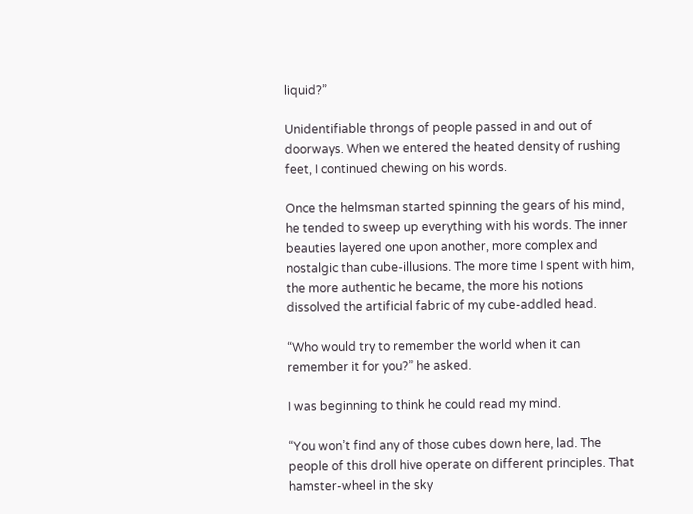liquid?”

Unidentifiable throngs of people passed in and out of doorways. When we entered the heated density of rushing feet, I continued chewing on his words.

Once the helmsman started spinning the gears of his mind, he tended to sweep up everything with his words. The inner beauties layered one upon another, more complex and nostalgic than cube-illusions. The more time I spent with him, the more authentic he became, the more his notions dissolved the artificial fabric of my cube-addled head.

“Who would try to remember the world when it can remember it for you?” he asked.

I was beginning to think he could read my mind.

“You won’t find any of those cubes down here, lad. The people of this droll hive operate on different principles. That hamster-wheel in the sky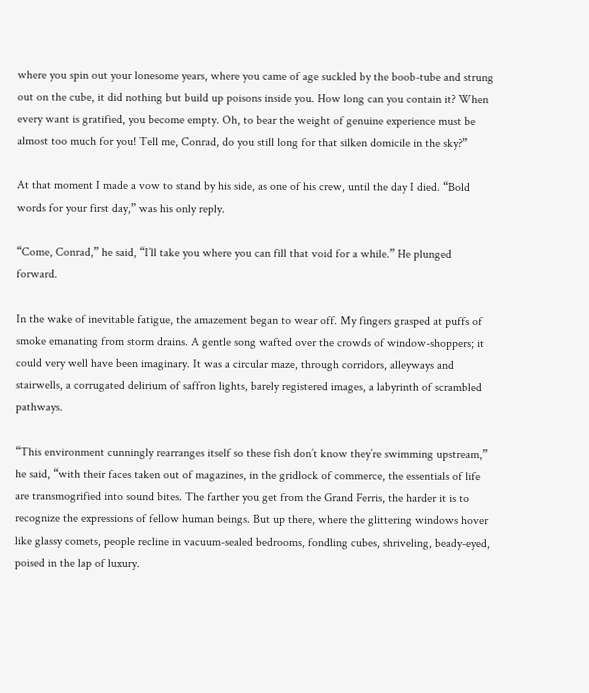where you spin out your lonesome years, where you came of age suckled by the boob-tube and strung out on the cube, it did nothing but build up poisons inside you. How long can you contain it? When every want is gratified, you become empty. Oh, to bear the weight of genuine experience must be almost too much for you! Tell me, Conrad, do you still long for that silken domicile in the sky?”

At that moment I made a vow to stand by his side, as one of his crew, until the day I died. “Bold words for your first day,” was his only reply.

“Come, Conrad,” he said, “I’ll take you where you can fill that void for a while.” He plunged forward.

In the wake of inevitable fatigue, the amazement began to wear off. My fingers grasped at puffs of smoke emanating from storm drains. A gentle song wafted over the crowds of window-shoppers; it could very well have been imaginary. It was a circular maze, through corridors, alleyways and stairwells, a corrugated delirium of saffron lights, barely registered images, a labyrinth of scrambled pathways.

“This environment cunningly rearranges itself so these fish don’t know they’re swimming upstream,” he said, “with their faces taken out of magazines, in the gridlock of commerce, the essentials of life are transmogrified into sound bites. The farther you get from the Grand Ferris, the harder it is to recognize the expressions of fellow human beings. But up there, where the glittering windows hover like glassy comets, people recline in vacuum-sealed bedrooms, fondling cubes, shriveling, beady-eyed, poised in the lap of luxury.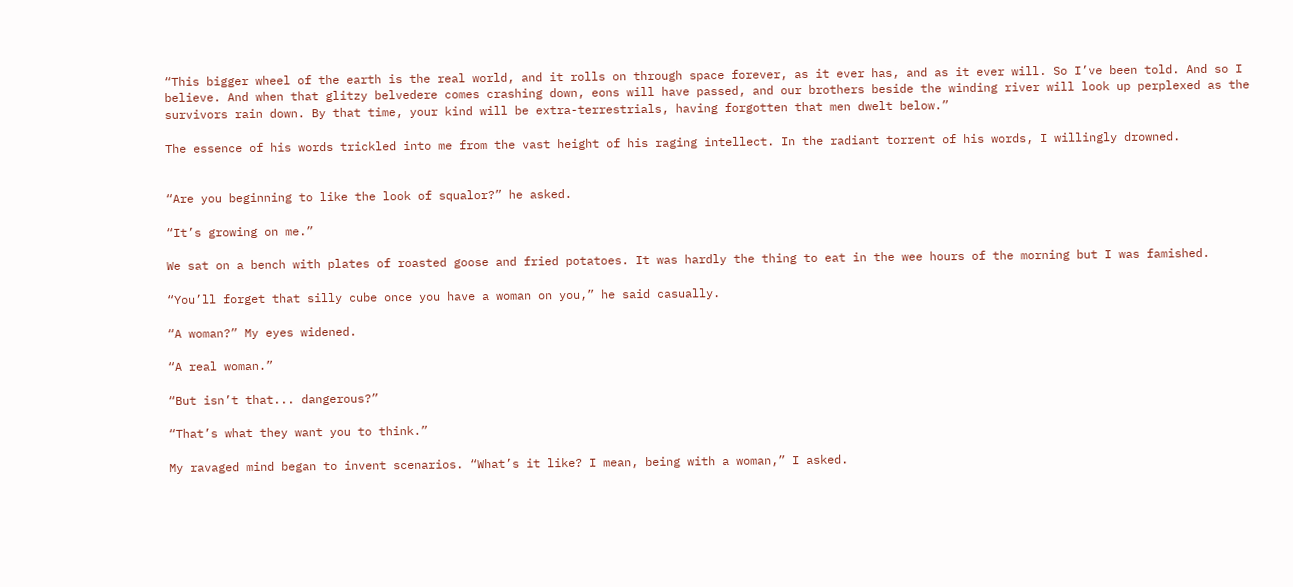“This bigger wheel of the earth is the real world, and it rolls on through space forever, as it ever has, and as it ever will. So I’ve been told. And so I believe. And when that glitzy belvedere comes crashing down, eons will have passed, and our brothers beside the winding river will look up perplexed as the survivors rain down. By that time, your kind will be extra-terrestrials, having forgotten that men dwelt below.”

The essence of his words trickled into me from the vast height of his raging intellect. In the radiant torrent of his words, I willingly drowned.


“Are you beginning to like the look of squalor?” he asked.

“It’s growing on me.”

We sat on a bench with plates of roasted goose and fried potatoes. It was hardly the thing to eat in the wee hours of the morning but I was famished.

“You’ll forget that silly cube once you have a woman on you,” he said casually.

“A woman?” My eyes widened.

“A real woman.”

“But isn’t that... dangerous?”

“That’s what they want you to think.”

My ravaged mind began to invent scenarios. “What’s it like? I mean, being with a woman,” I asked.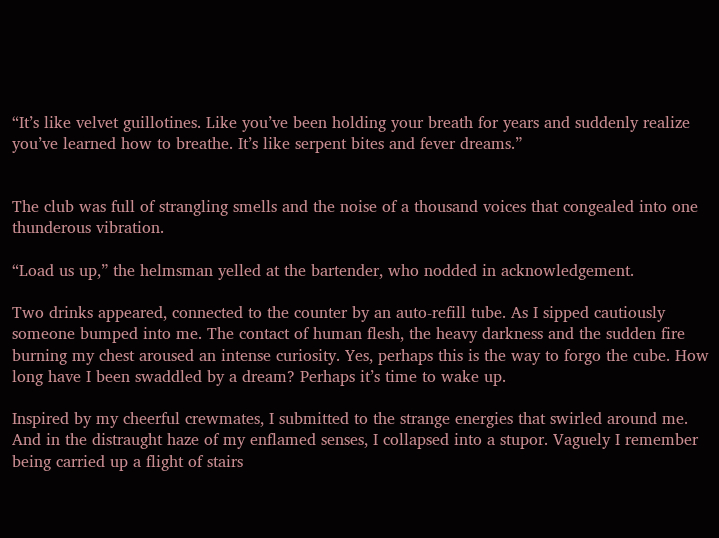“It’s like velvet guillotines. Like you’ve been holding your breath for years and suddenly realize you’ve learned how to breathe. It’s like serpent bites and fever dreams.”


The club was full of strangling smells and the noise of a thousand voices that congealed into one thunderous vibration.

“Load us up,” the helmsman yelled at the bartender, who nodded in acknowledgement.

Two drinks appeared, connected to the counter by an auto-refill tube. As I sipped cautiously someone bumped into me. The contact of human flesh, the heavy darkness and the sudden fire burning my chest aroused an intense curiosity. Yes, perhaps this is the way to forgo the cube. How long have I been swaddled by a dream? Perhaps it’s time to wake up.

Inspired by my cheerful crewmates, I submitted to the strange energies that swirled around me. And in the distraught haze of my enflamed senses, I collapsed into a stupor. Vaguely I remember being carried up a flight of stairs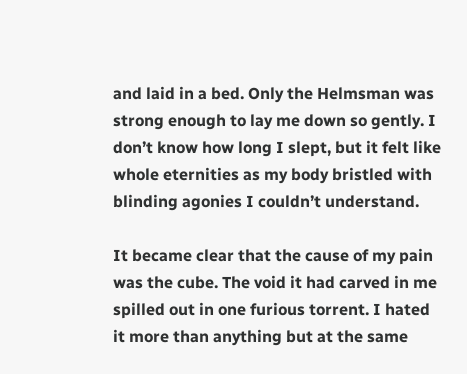and laid in a bed. Only the Helmsman was strong enough to lay me down so gently. I don’t know how long I slept, but it felt like whole eternities as my body bristled with blinding agonies I couldn’t understand.

It became clear that the cause of my pain was the cube. The void it had carved in me spilled out in one furious torrent. I hated it more than anything but at the same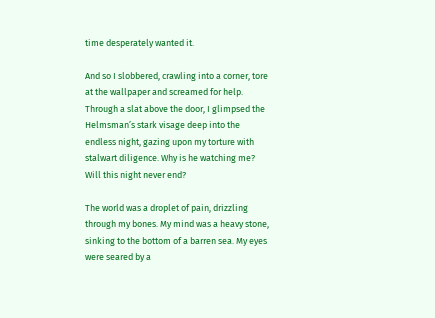time desperately wanted it.

And so I slobbered, crawling into a corner, tore at the wallpaper and screamed for help. Through a slat above the door, I glimpsed the Helmsman’s stark visage deep into the endless night, gazing upon my torture with stalwart diligence. Why is he watching me? Will this night never end?

The world was a droplet of pain, drizzling through my bones. My mind was a heavy stone, sinking to the bottom of a barren sea. My eyes were seared by a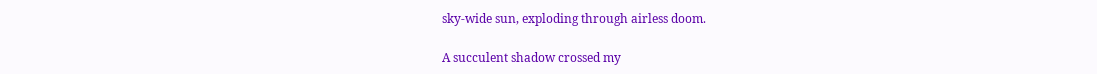sky-wide sun, exploding through airless doom.

A succulent shadow crossed my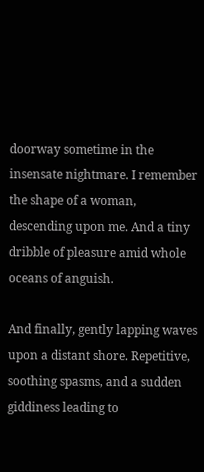doorway sometime in the insensate nightmare. I remember the shape of a woman, descending upon me. And a tiny dribble of pleasure amid whole oceans of anguish.

And finally, gently lapping waves upon a distant shore. Repetitive, soothing spasms, and a sudden giddiness leading to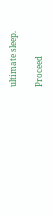ultimate sleep.

Proceed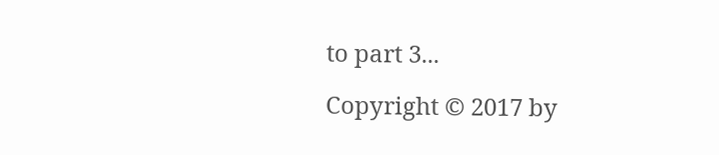to part 3...

Copyright © 2017 by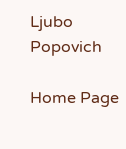Ljubo Popovich

Home Page